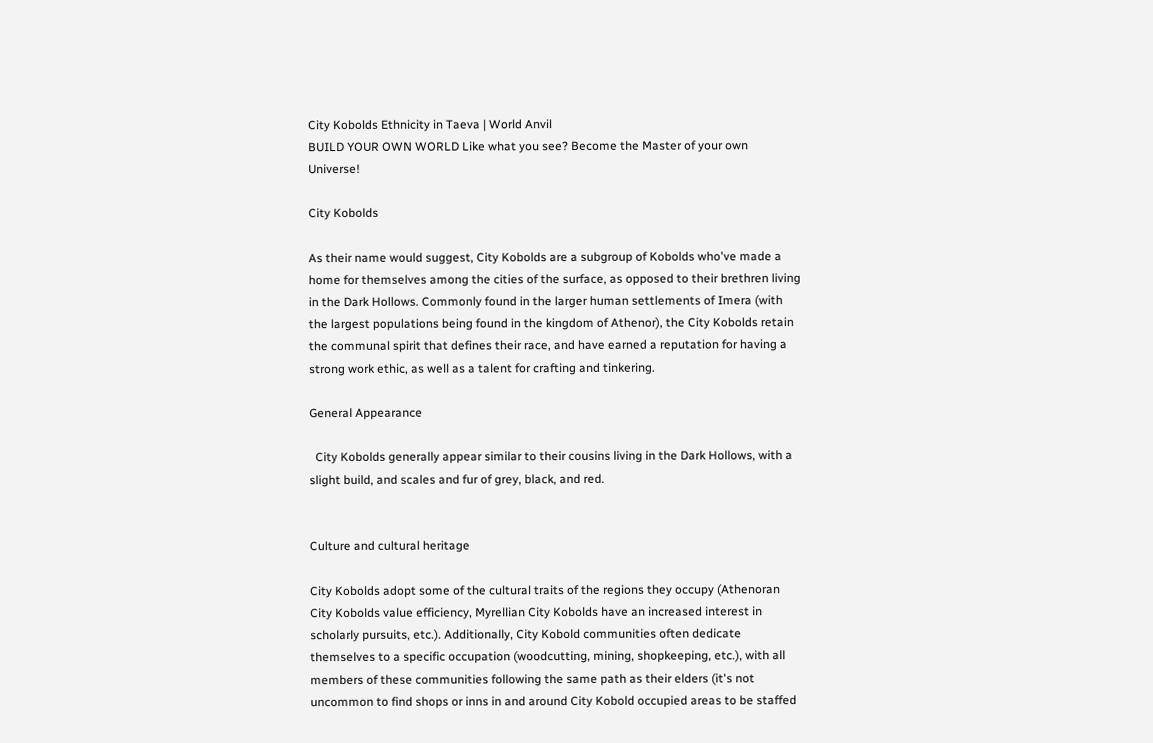City Kobolds Ethnicity in Taeva | World Anvil
BUILD YOUR OWN WORLD Like what you see? Become the Master of your own Universe!

City Kobolds

As their name would suggest, City Kobolds are a subgroup of Kobolds who've made a home for themselves among the cities of the surface, as opposed to their brethren living in the Dark Hollows. Commonly found in the larger human settlements of Imera (with the largest populations being found in the kingdom of Athenor), the City Kobolds retain the communal spirit that defines their race, and have earned a reputation for having a strong work ethic, as well as a talent for crafting and tinkering.

General Appearance

  City Kobolds generally appear similar to their cousins living in the Dark Hollows, with a slight build, and scales and fur of grey, black, and red.


Culture and cultural heritage

City Kobolds adopt some of the cultural traits of the regions they occupy (Athenoran City Kobolds value efficiency, Myrellian City Kobolds have an increased interest in scholarly pursuits, etc.). Additionally, City Kobold communities often dedicate themselves to a specific occupation (woodcutting, mining, shopkeeping, etc.), with all members of these communities following the same path as their elders (it's not uncommon to find shops or inns in and around City Kobold occupied areas to be staffed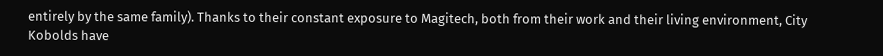entirely by the same family). Thanks to their constant exposure to Magitech, both from their work and their living environment, City Kobolds have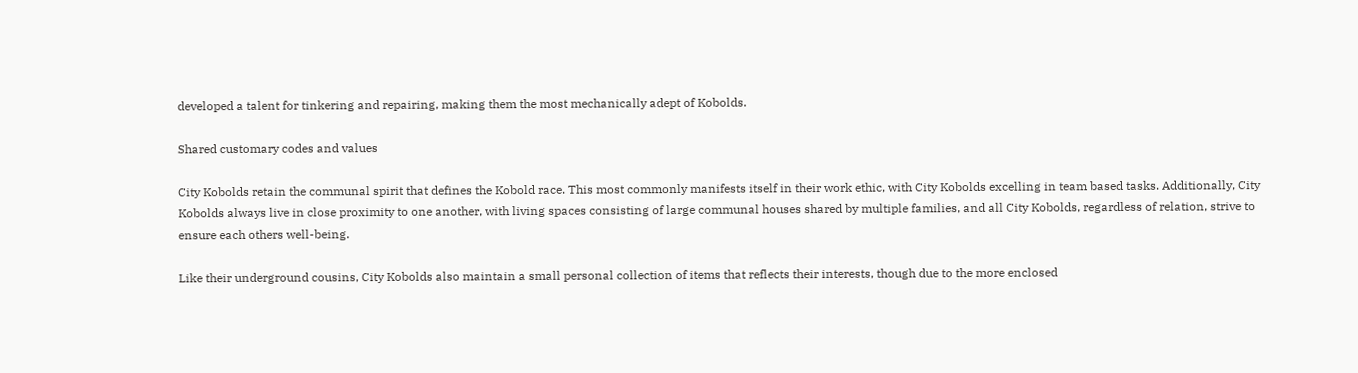developed a talent for tinkering and repairing, making them the most mechanically adept of Kobolds.

Shared customary codes and values

City Kobolds retain the communal spirit that defines the Kobold race. This most commonly manifests itself in their work ethic, with City Kobolds excelling in team based tasks. Additionally, City Kobolds always live in close proximity to one another, with living spaces consisting of large communal houses shared by multiple families, and all City Kobolds, regardless of relation, strive to ensure each others well-being.

Like their underground cousins, City Kobolds also maintain a small personal collection of items that reflects their interests, though due to the more enclosed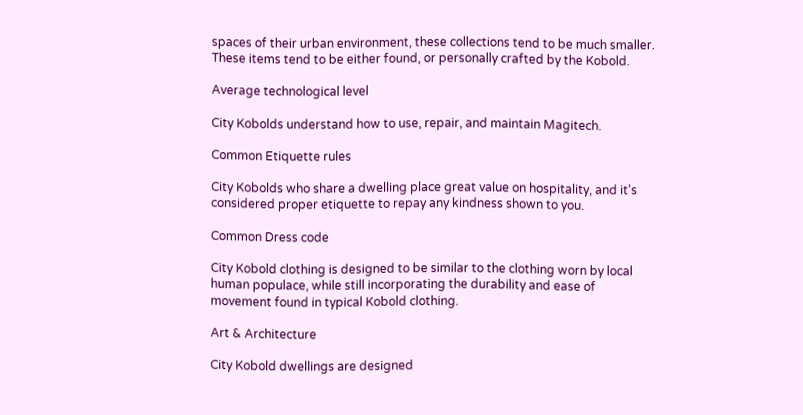spaces of their urban environment, these collections tend to be much smaller. These items tend to be either found, or personally crafted by the Kobold.

Average technological level

City Kobolds understand how to use, repair, and maintain Magitech.

Common Etiquette rules

City Kobolds who share a dwelling place great value on hospitality, and it's considered proper etiquette to repay any kindness shown to you.

Common Dress code

City Kobold clothing is designed to be similar to the clothing worn by local human populace, while still incorporating the durability and ease of movement found in typical Kobold clothing.

Art & Architecture

City Kobold dwellings are designed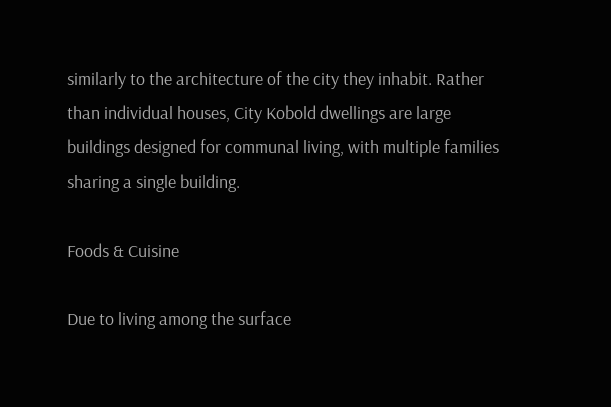similarly to the architecture of the city they inhabit. Rather than individual houses, City Kobold dwellings are large buildings designed for communal living, with multiple families sharing a single building.

Foods & Cuisine

Due to living among the surface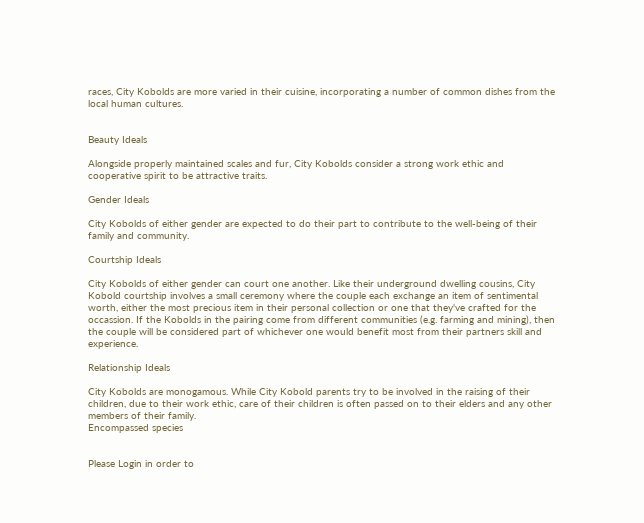races, City Kobolds are more varied in their cuisine, incorporating a number of common dishes from the local human cultures.


Beauty Ideals

Alongside properly maintained scales and fur, City Kobolds consider a strong work ethic and cooperative spirit to be attractive traits.

Gender Ideals

City Kobolds of either gender are expected to do their part to contribute to the well-being of their family and community.

Courtship Ideals

City Kobolds of either gender can court one another. Like their underground dwelling cousins, City Kobold courtship involves a small ceremony where the couple each exchange an item of sentimental worth, either the most precious item in their personal collection or one that they've crafted for the occassion. If the Kobolds in the pairing come from different communities (e.g. farming and mining), then the couple will be considered part of whichever one would benefit most from their partners skill and experience.

Relationship Ideals

City Kobolds are monogamous. While City Kobold parents try to be involved in the raising of their children, due to their work ethic, care of their children is often passed on to their elders and any other members of their family.
Encompassed species


Please Login in order to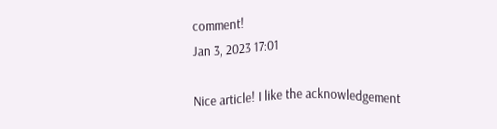comment!
Jan 3, 2023 17:01

Nice article! I like the acknowledgement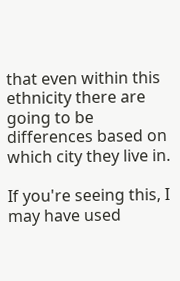that even within this ethnicity there are going to be differences based on which city they live in.

If you're seeing this, I may have used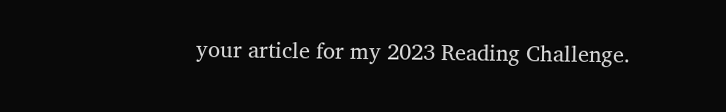your article for my 2023 Reading Challenge.